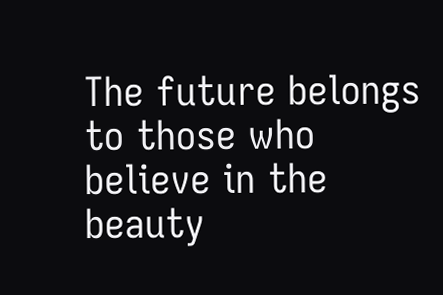The future belongs to those who believe in the beauty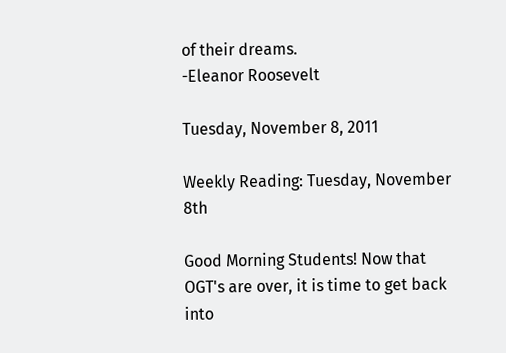of their dreams.
-Eleanor Roosevelt

Tuesday, November 8, 2011

Weekly Reading: Tuesday, November 8th

Good Morning Students! Now that OGT's are over, it is time to get back into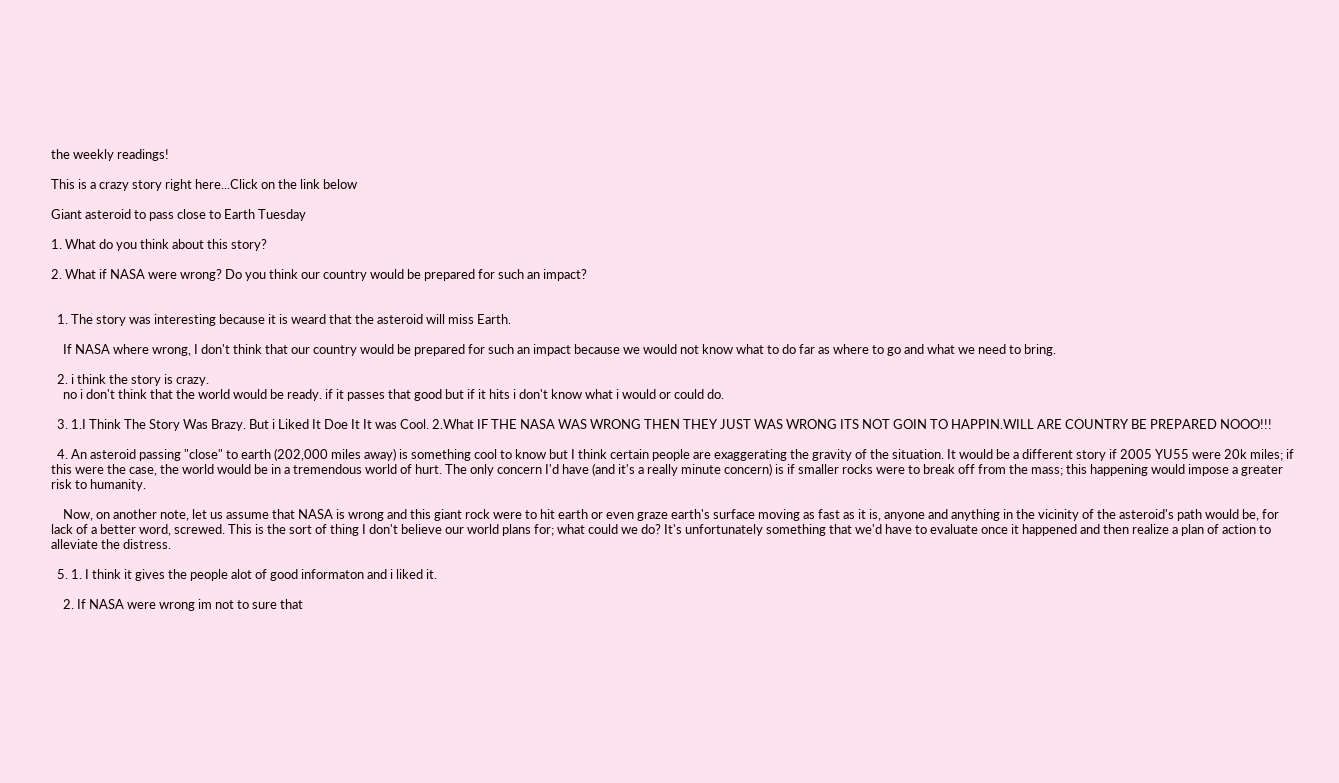the weekly readings!

This is a crazy story right here...Click on the link below

Giant asteroid to pass close to Earth Tuesday

1. What do you think about this story?

2. What if NASA were wrong? Do you think our country would be prepared for such an impact?


  1. The story was interesting because it is weard that the asteroid will miss Earth.

    If NASA where wrong, I don't think that our country would be prepared for such an impact because we would not know what to do far as where to go and what we need to bring.

  2. i think the story is crazy.
    no i don't think that the world would be ready. if it passes that good but if it hits i don't know what i would or could do.

  3. 1.I Think The Story Was Brazy. But i Liked It Doe It It was Cool. 2.What IF THE NASA WAS WRONG THEN THEY JUST WAS WRONG ITS NOT GOIN TO HAPPIN.WILL ARE COUNTRY BE PREPARED NOOO!!!

  4. An asteroid passing "close" to earth (202,000 miles away) is something cool to know but I think certain people are exaggerating the gravity of the situation. It would be a different story if 2005 YU55 were 20k miles; if this were the case, the world would be in a tremendous world of hurt. The only concern I'd have (and it's a really minute concern) is if smaller rocks were to break off from the mass; this happening would impose a greater risk to humanity.

    Now, on another note, let us assume that NASA is wrong and this giant rock were to hit earth or even graze earth's surface moving as fast as it is, anyone and anything in the vicinity of the asteroid's path would be, for lack of a better word, screwed. This is the sort of thing I don't believe our world plans for; what could we do? It's unfortunately something that we'd have to evaluate once it happened and then realize a plan of action to alleviate the distress.

  5. 1. I think it gives the people alot of good informaton and i liked it.

    2. If NASA were wrong im not to sure that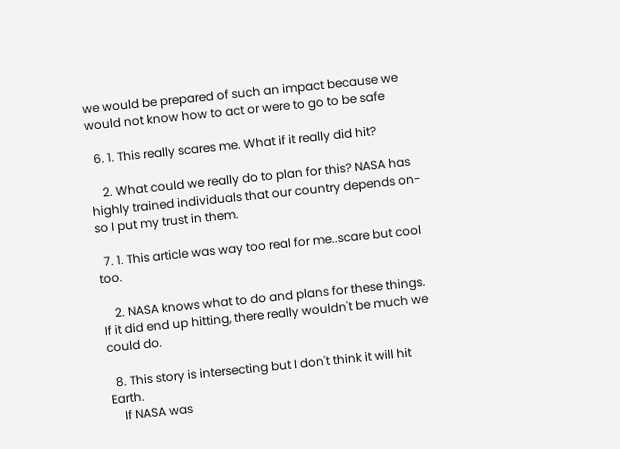we would be prepared of such an impact because we would not know how to act or were to go to be safe

  6. 1. This really scares me. What if it really did hit?

    2. What could we really do to plan for this? NASA has highly trained individuals that our country depends on-so I put my trust in them.

  7. 1. This article was way too real for me..scare but cool too.

    2. NASA knows what to do and plans for these things. If it did end up hitting, there really wouldn't be much we could do.

  8. This story is intersecting but I don't think it will hit Earth.
    If NASA was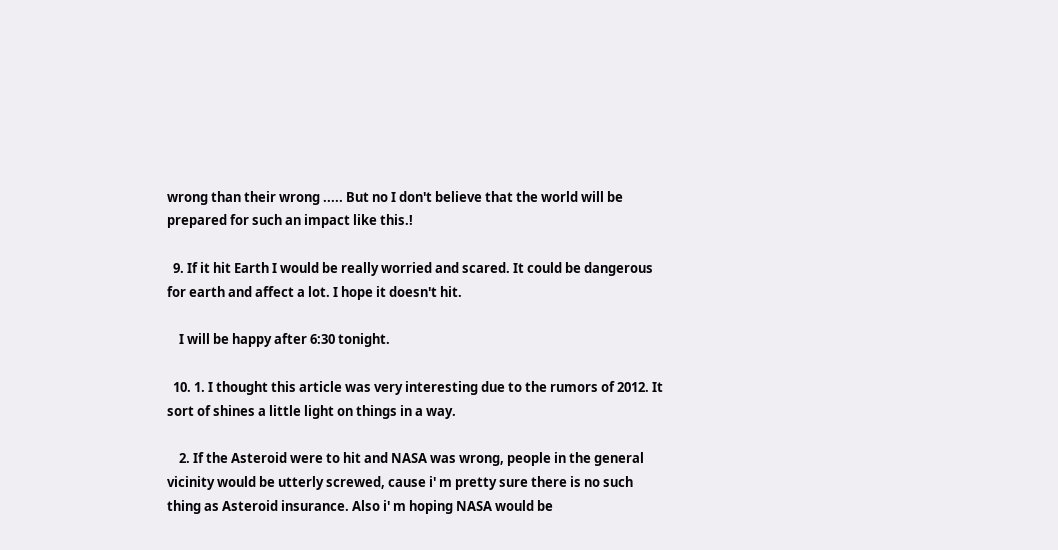wrong than their wrong ..... But no I don't believe that the world will be prepared for such an impact like this.!

  9. If it hit Earth I would be really worried and scared. It could be dangerous for earth and affect a lot. I hope it doesn't hit.

    I will be happy after 6:30 tonight.

  10. 1. I thought this article was very interesting due to the rumors of 2012. It sort of shines a little light on things in a way.

    2. If the Asteroid were to hit and NASA was wrong, people in the general vicinity would be utterly screwed, cause i' m pretty sure there is no such thing as Asteroid insurance. Also i' m hoping NASA would be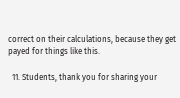correct on their calculations, because they get payed for things like this.

  11. Students, thank you for sharing your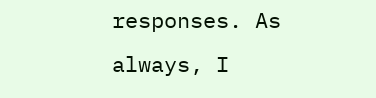responses. As always, I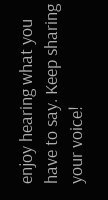enjoy hearing what you have to say. Keep sharing your voice!